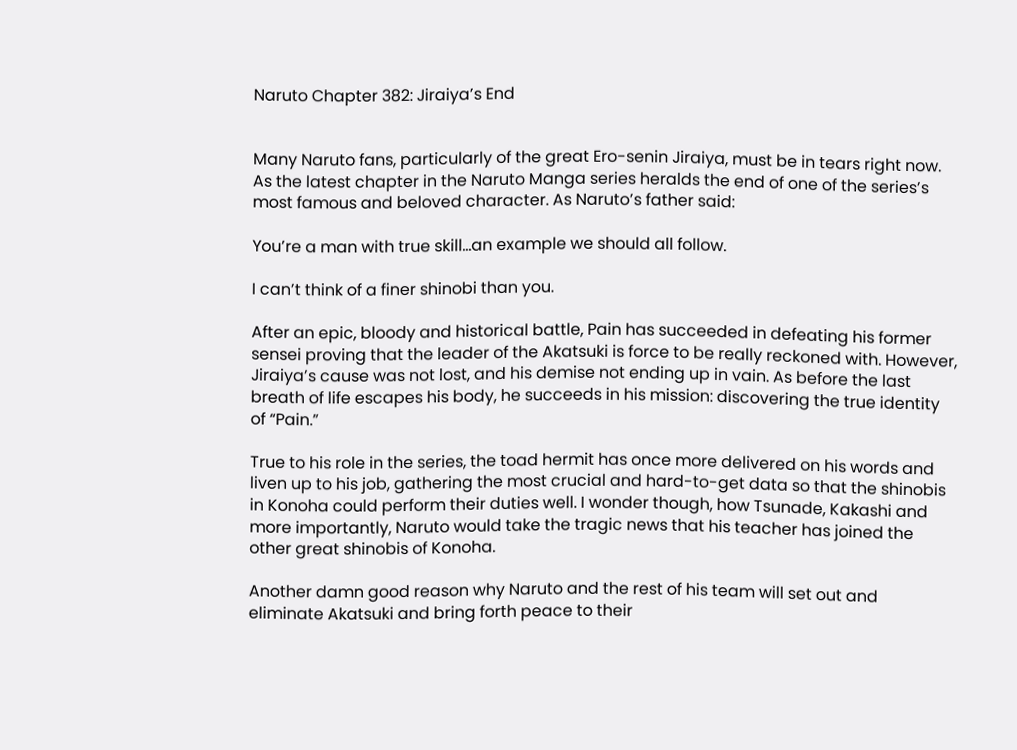Naruto Chapter 382: Jiraiya’s End


Many Naruto fans, particularly of the great Ero-senin Jiraiya, must be in tears right now. As the latest chapter in the Naruto Manga series heralds the end of one of the series’s most famous and beloved character. As Naruto’s father said:

You’re a man with true skill…an example we should all follow.

I can’t think of a finer shinobi than you.

After an epic, bloody and historical battle, Pain has succeeded in defeating his former sensei proving that the leader of the Akatsuki is force to be really reckoned with. However, Jiraiya’s cause was not lost, and his demise not ending up in vain. As before the last breath of life escapes his body, he succeeds in his mission: discovering the true identity of “Pain.”

True to his role in the series, the toad hermit has once more delivered on his words and liven up to his job, gathering the most crucial and hard-to-get data so that the shinobis in Konoha could perform their duties well. I wonder though, how Tsunade, Kakashi and more importantly, Naruto would take the tragic news that his teacher has joined the other great shinobis of Konoha.

Another damn good reason why Naruto and the rest of his team will set out and eliminate Akatsuki and bring forth peace to their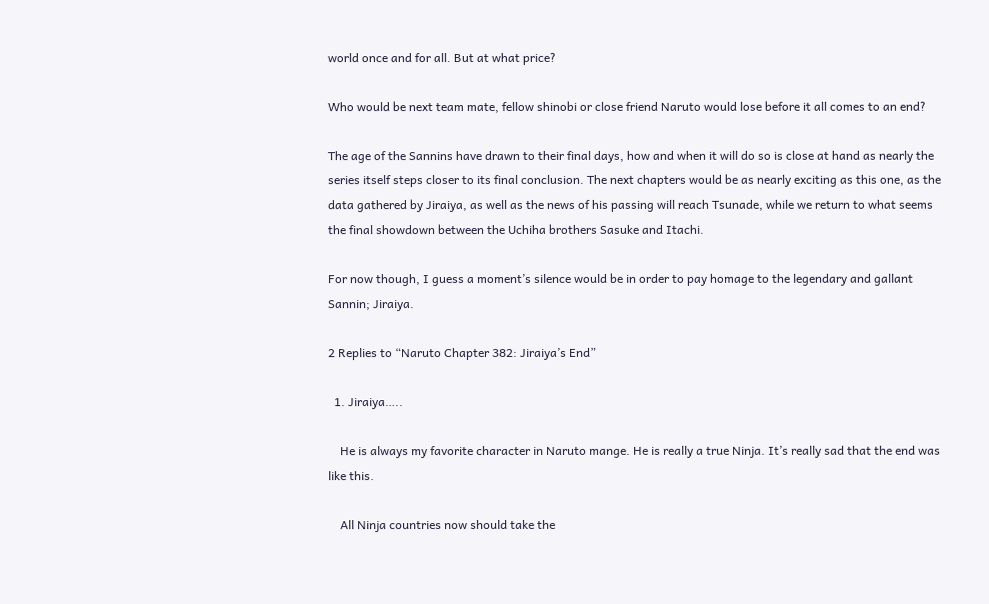world once and for all. But at what price?

Who would be next team mate, fellow shinobi or close friend Naruto would lose before it all comes to an end?

The age of the Sannins have drawn to their final days, how and when it will do so is close at hand as nearly the series itself steps closer to its final conclusion. The next chapters would be as nearly exciting as this one, as the data gathered by Jiraiya, as well as the news of his passing will reach Tsunade, while we return to what seems the final showdown between the Uchiha brothers Sasuke and Itachi.

For now though, I guess a moment’s silence would be in order to pay homage to the legendary and gallant Sannin; Jiraiya.

2 Replies to “Naruto Chapter 382: Jiraiya’s End”

  1. Jiraiya…..

    He is always my favorite character in Naruto mange. He is really a true Ninja. It’s really sad that the end was like this.

    All Ninja countries now should take the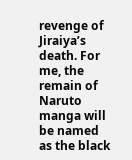revenge of Jiraiya’s death. For me, the remain of Naruto manga will be named as the black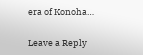era of Konoha…

Leave a Reply